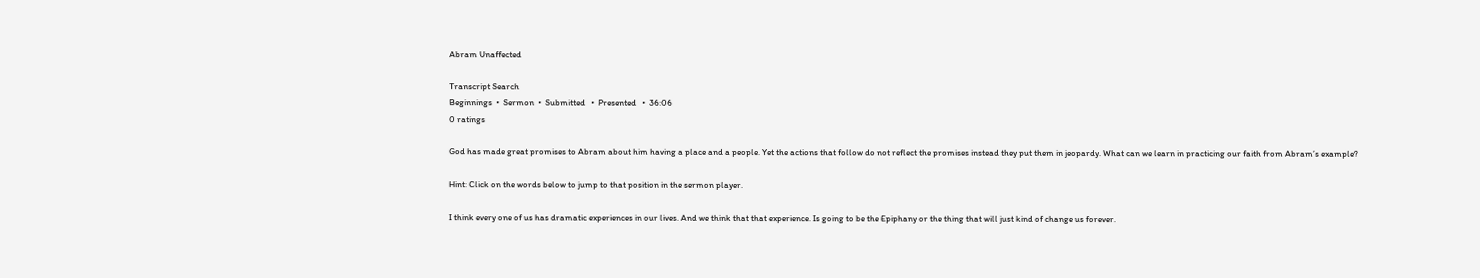Abram Unaffected

Transcript Search
Beginnings  •  Sermon  •  Submitted   •  Presented   •  36:06
0 ratings

God has made great promises to Abram about him having a place and a people. Yet the actions that follow do not reflect the promises instead they put them in jeopardy. What can we learn in practicing our faith from Abram’s example?

Hint: Click on the words below to jump to that position in the sermon player.

I think every one of us has dramatic experiences in our lives. And we think that that experience. Is going to be the Epiphany or the thing that will just kind of change us forever.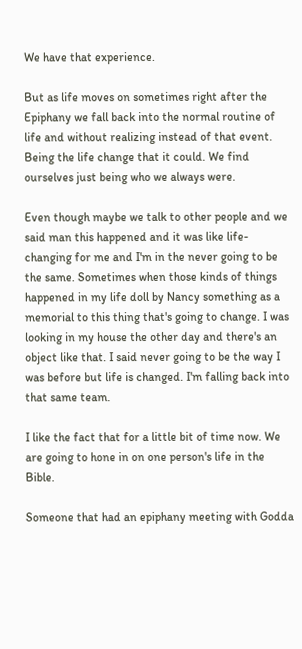We have that experience.

But as life moves on sometimes right after the Epiphany we fall back into the normal routine of life and without realizing instead of that event. Being the life change that it could. We find ourselves just being who we always were.

Even though maybe we talk to other people and we said man this happened and it was like life-changing for me and I'm in the never going to be the same. Sometimes when those kinds of things happened in my life doll by Nancy something as a memorial to this thing that's going to change. I was looking in my house the other day and there's an object like that. I said never going to be the way I was before but life is changed. I'm falling back into that same team.

I like the fact that for a little bit of time now. We are going to hone in on one person's life in the Bible.

Someone that had an epiphany meeting with Godda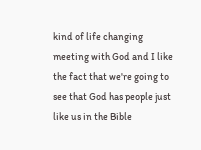kind of life changing meeting with God and I like the fact that we're going to see that God has people just like us in the Bible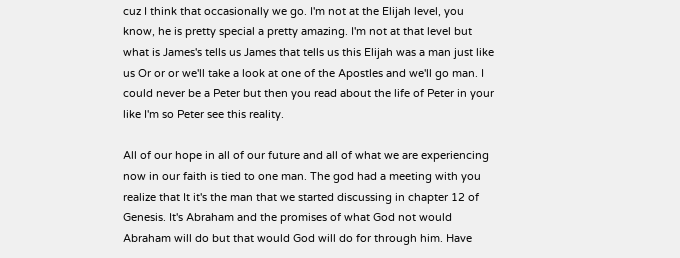cuz I think that occasionally we go. I'm not at the Elijah level, you know, he is pretty special a pretty amazing. I'm not at that level but what is James's tells us James that tells us this Elijah was a man just like us Or or or we'll take a look at one of the Apostles and we'll go man. I could never be a Peter but then you read about the life of Peter in your like I'm so Peter see this reality.

All of our hope in all of our future and all of what we are experiencing now in our faith is tied to one man. The god had a meeting with you realize that It it's the man that we started discussing in chapter 12 of Genesis. It's Abraham and the promises of what God not would Abraham will do but that would God will do for through him. Have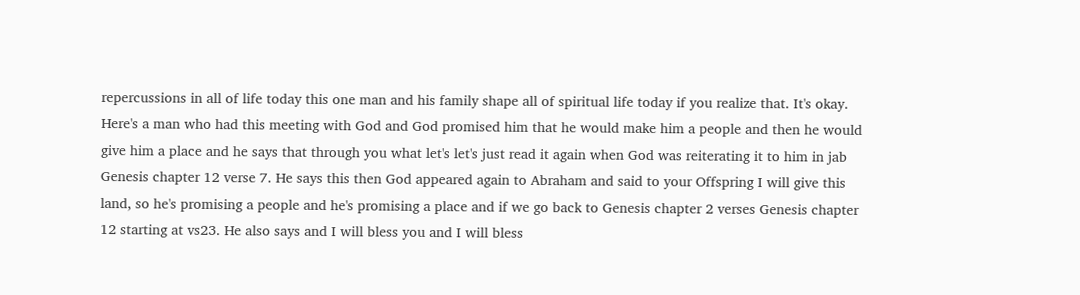repercussions in all of life today this one man and his family shape all of spiritual life today if you realize that. It's okay. Here's a man who had this meeting with God and God promised him that he would make him a people and then he would give him a place and he says that through you what let's let's just read it again when God was reiterating it to him in jab Genesis chapter 12 verse 7. He says this then God appeared again to Abraham and said to your Offspring I will give this land, so he's promising a people and he's promising a place and if we go back to Genesis chapter 2 verses Genesis chapter 12 starting at vs23. He also says and I will bless you and I will bless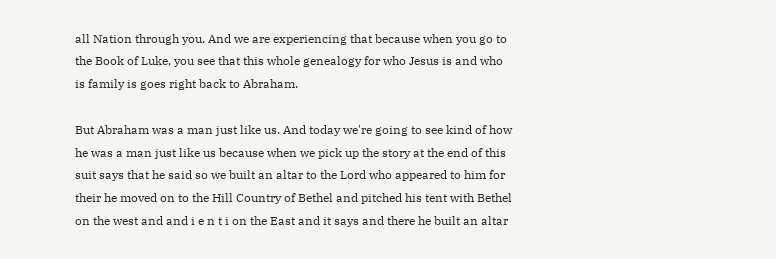all Nation through you. And we are experiencing that because when you go to the Book of Luke, you see that this whole genealogy for who Jesus is and who is family is goes right back to Abraham.

But Abraham was a man just like us. And today we're going to see kind of how he was a man just like us because when we pick up the story at the end of this suit says that he said so we built an altar to the Lord who appeared to him for their he moved on to the Hill Country of Bethel and pitched his tent with Bethel on the west and and i e n t i on the East and it says and there he built an altar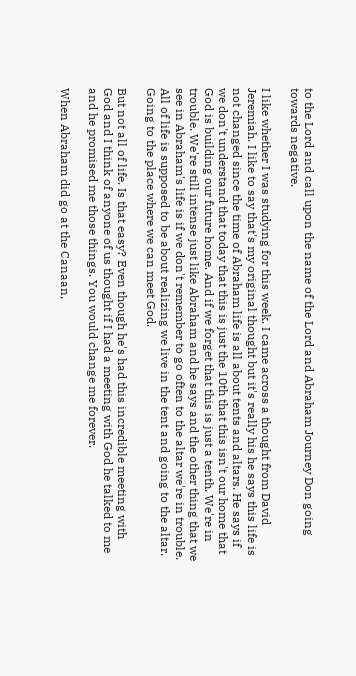to the Lord and call upon the name of the Lord and Abraham Journey Don going towards negative.

I like whether I was studying for this week. I came across a thought from David Jeremiah. I like to say that's my original thought but it's really his he says this life is not changed since the time of Abraham life is all about tents and altars. He says if we don't understand that today that this is just the 10th that this isn't our home that God is building our future home. And if we forget that this is just a tenth. We're in trouble. We're still intense just like Abraham and he says and the other thing that we see in Abraham's life is if we don't remember to go often to the altar we're in trouble. All of life is supposed to be about realizing we live in the tent and going to the altar. Going to the place where we can meet God.

But not all of life. Is that easy? Even though he's had this incredible meeting with God and I think of anyone of us thought if I had a meeting with God he talked to me and he promised me those things. You would change me forever.

When Abraham did go at the Canaan,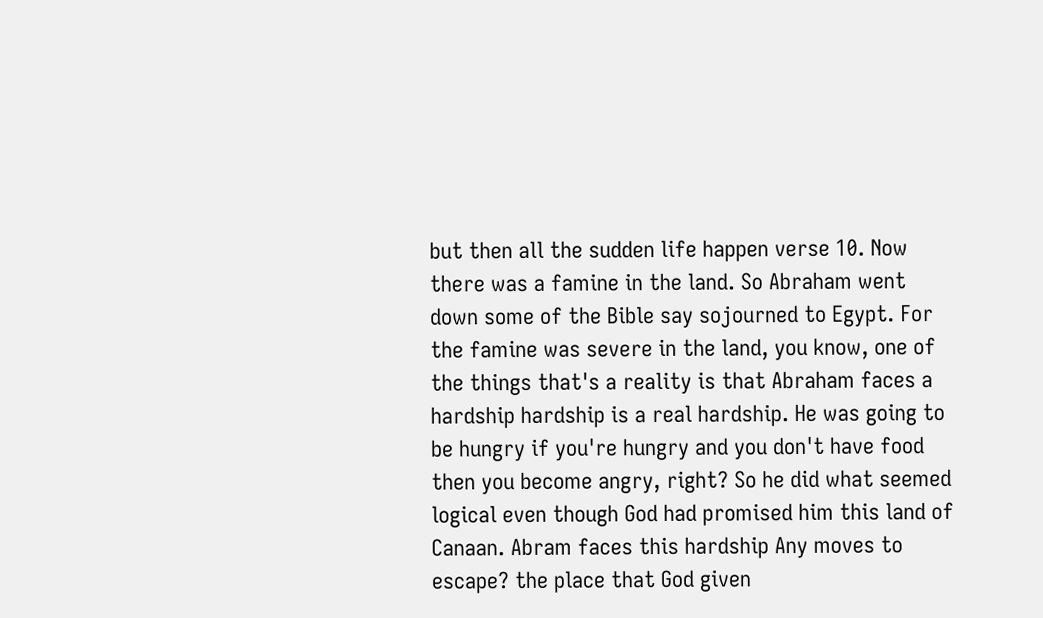but then all the sudden life happen verse 10. Now there was a famine in the land. So Abraham went down some of the Bible say sojourned to Egypt. For the famine was severe in the land, you know, one of the things that's a reality is that Abraham faces a hardship hardship is a real hardship. He was going to be hungry if you're hungry and you don't have food then you become angry, right? So he did what seemed logical even though God had promised him this land of Canaan. Abram faces this hardship Any moves to escape? the place that God given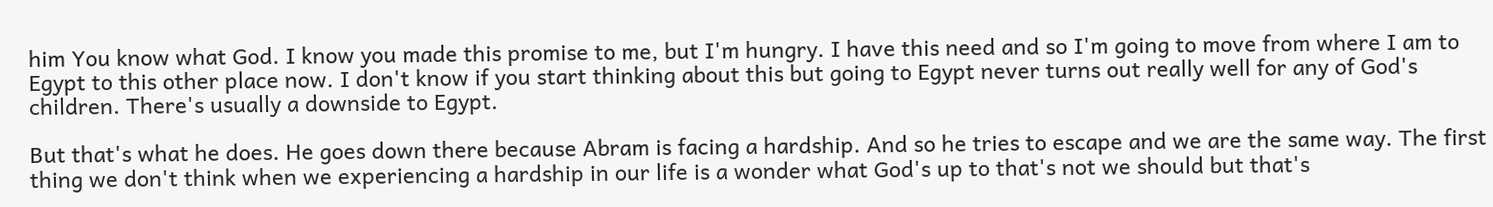him You know what God. I know you made this promise to me, but I'm hungry. I have this need and so I'm going to move from where I am to Egypt to this other place now. I don't know if you start thinking about this but going to Egypt never turns out really well for any of God's children. There's usually a downside to Egypt.

But that's what he does. He goes down there because Abram is facing a hardship. And so he tries to escape and we are the same way. The first thing we don't think when we experiencing a hardship in our life is a wonder what God's up to that's not we should but that's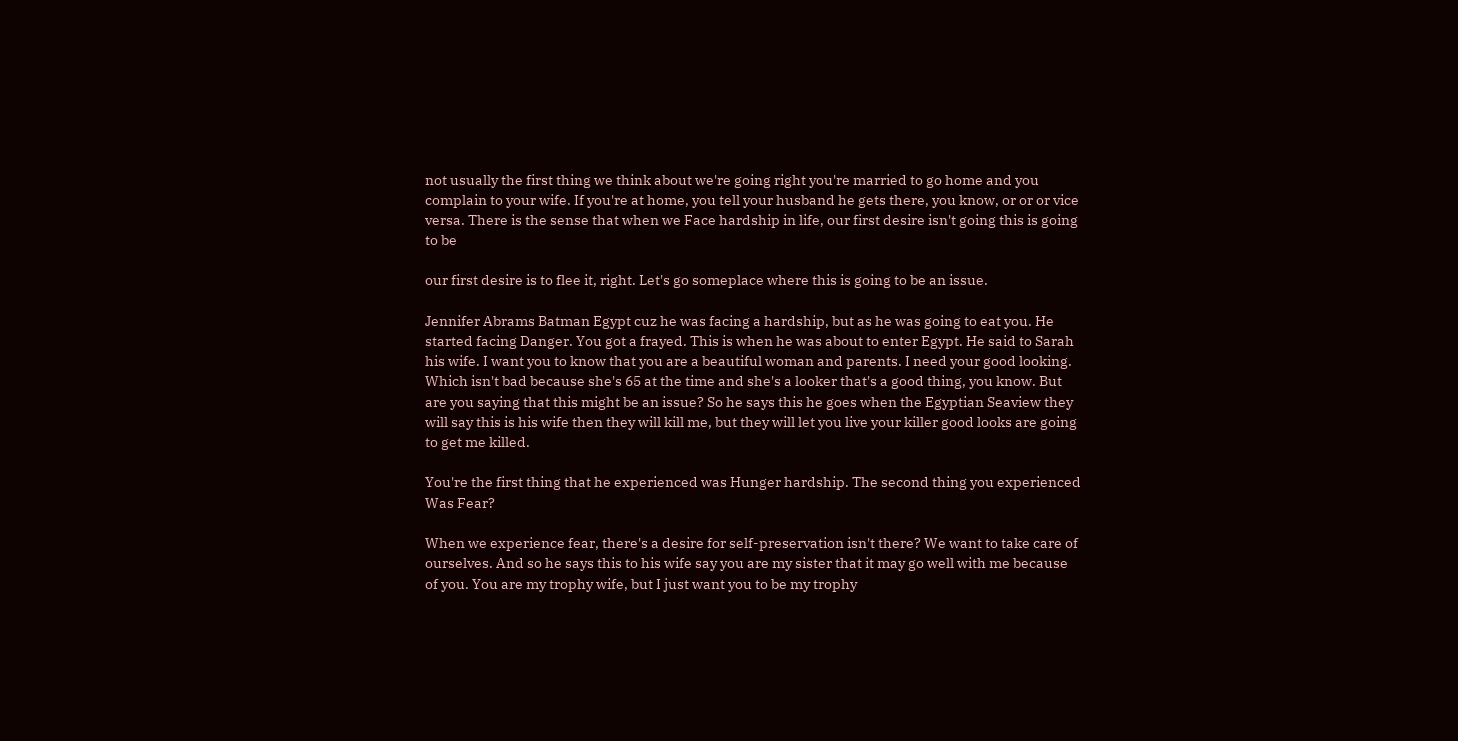not usually the first thing we think about we're going right you're married to go home and you complain to your wife. If you're at home, you tell your husband he gets there, you know, or or or vice versa. There is the sense that when we Face hardship in life, our first desire isn't going this is going to be

our first desire is to flee it, right. Let's go someplace where this is going to be an issue.

Jennifer Abrams Batman Egypt cuz he was facing a hardship, but as he was going to eat you. He started facing Danger. You got a frayed. This is when he was about to enter Egypt. He said to Sarah his wife. I want you to know that you are a beautiful woman and parents. I need your good looking. Which isn't bad because she's 65 at the time and she's a looker that's a good thing, you know. But are you saying that this might be an issue? So he says this he goes when the Egyptian Seaview they will say this is his wife then they will kill me, but they will let you live your killer good looks are going to get me killed.

You're the first thing that he experienced was Hunger hardship. The second thing you experienced Was Fear?

When we experience fear, there's a desire for self-preservation isn't there? We want to take care of ourselves. And so he says this to his wife say you are my sister that it may go well with me because of you. You are my trophy wife, but I just want you to be my trophy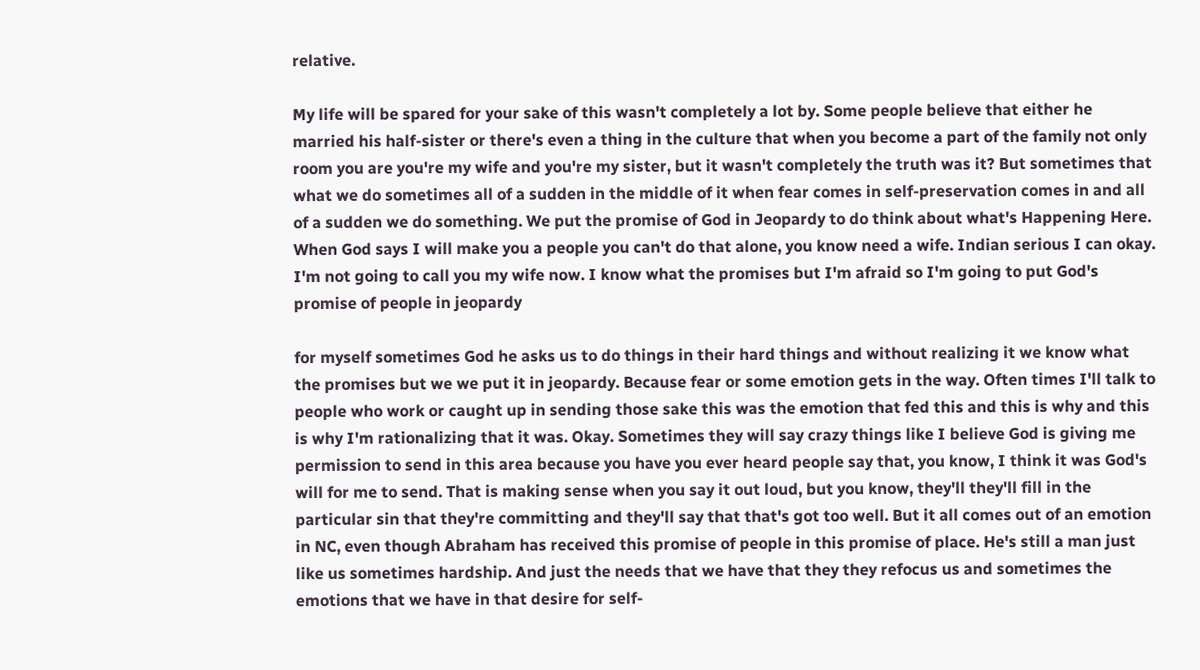relative.

My life will be spared for your sake of this wasn't completely a lot by. Some people believe that either he married his half-sister or there's even a thing in the culture that when you become a part of the family not only room you are you're my wife and you're my sister, but it wasn't completely the truth was it? But sometimes that what we do sometimes all of a sudden in the middle of it when fear comes in self-preservation comes in and all of a sudden we do something. We put the promise of God in Jeopardy to do think about what's Happening Here. When God says I will make you a people you can't do that alone, you know need a wife. Indian serious I can okay. I'm not going to call you my wife now. I know what the promises but I'm afraid so I'm going to put God's promise of people in jeopardy

for myself sometimes God he asks us to do things in their hard things and without realizing it we know what the promises but we we put it in jeopardy. Because fear or some emotion gets in the way. Often times I'll talk to people who work or caught up in sending those sake this was the emotion that fed this and this is why and this is why I'm rationalizing that it was. Okay. Sometimes they will say crazy things like I believe God is giving me permission to send in this area because you have you ever heard people say that, you know, I think it was God's will for me to send. That is making sense when you say it out loud, but you know, they'll they'll fill in the particular sin that they're committing and they'll say that that's got too well. But it all comes out of an emotion in NC, even though Abraham has received this promise of people in this promise of place. He's still a man just like us sometimes hardship. And just the needs that we have that they they refocus us and sometimes the emotions that we have in that desire for self-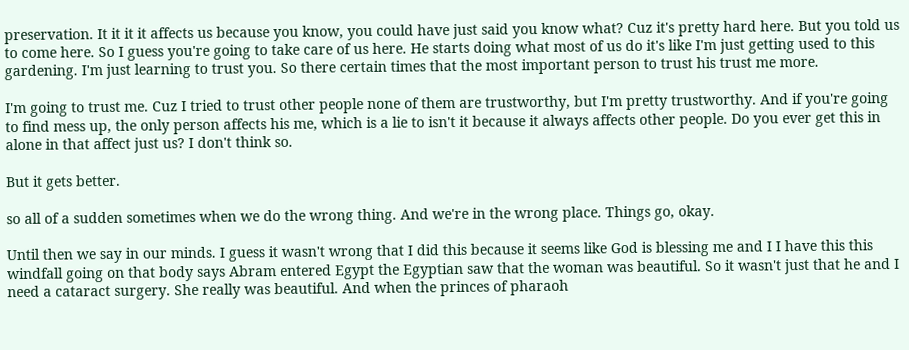preservation. It it it it affects us because you know, you could have just said you know what? Cuz it's pretty hard here. But you told us to come here. So I guess you're going to take care of us here. He starts doing what most of us do it's like I'm just getting used to this gardening. I'm just learning to trust you. So there certain times that the most important person to trust his trust me more.

I'm going to trust me. Cuz I tried to trust other people none of them are trustworthy, but I'm pretty trustworthy. And if you're going to find mess up, the only person affects his me, which is a lie to isn't it because it always affects other people. Do you ever get this in alone in that affect just us? I don't think so.

But it gets better.

so all of a sudden sometimes when we do the wrong thing. And we're in the wrong place. Things go, okay.

Until then we say in our minds. I guess it wasn't wrong that I did this because it seems like God is blessing me and I I have this this windfall going on that body says Abram entered Egypt the Egyptian saw that the woman was beautiful. So it wasn't just that he and I need a cataract surgery. She really was beautiful. And when the princes of pharaoh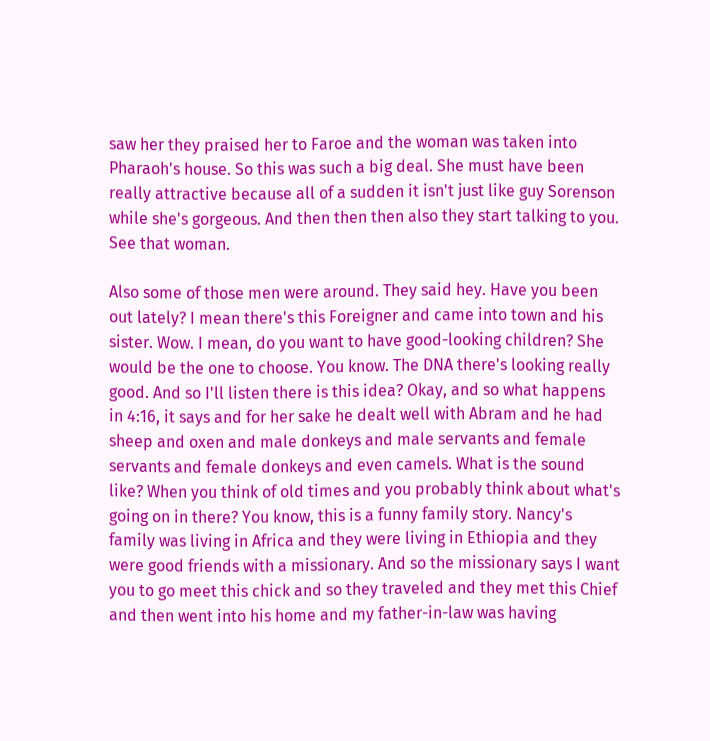saw her they praised her to Faroe and the woman was taken into Pharaoh's house. So this was such a big deal. She must have been really attractive because all of a sudden it isn't just like guy Sorenson while she's gorgeous. And then then then also they start talking to you. See that woman.

Also some of those men were around. They said hey. Have you been out lately? I mean there's this Foreigner and came into town and his sister. Wow. I mean, do you want to have good-looking children? She would be the one to choose. You know. The DNA there's looking really good. And so I'll listen there is this idea? Okay, and so what happens in 4:16, it says and for her sake he dealt well with Abram and he had sheep and oxen and male donkeys and male servants and female servants and female donkeys and even camels. What is the sound like? When you think of old times and you probably think about what's going on in there? You know, this is a funny family story. Nancy's family was living in Africa and they were living in Ethiopia and they were good friends with a missionary. And so the missionary says I want you to go meet this chick and so they traveled and they met this Chief and then went into his home and my father-in-law was having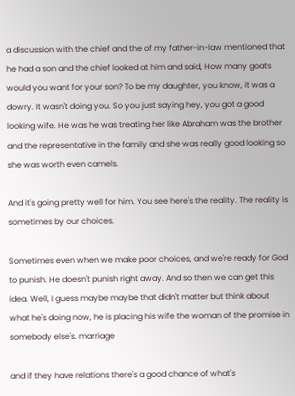a discussion with the chief and the of my father-in-law mentioned that he had a son and the chief looked at him and said, How many goats would you want for your son? To be my daughter, you know, it was a dowry. It wasn't doing you. So you just saying hey, you got a good looking wife. He was he was treating her like Abraham was the brother and the representative in the family and she was really good looking so she was worth even camels.

And it's going pretty well for him. You see here's the reality. The reality is sometimes by our choices.

Sometimes even when we make poor choices, and we're ready for God to punish. He doesn't punish right away. And so then we can get this idea. Well, I guess maybe maybe that didn't matter but think about what he's doing now, he is placing his wife the woman of the promise in somebody else's. marriage

and if they have relations there's a good chance of what's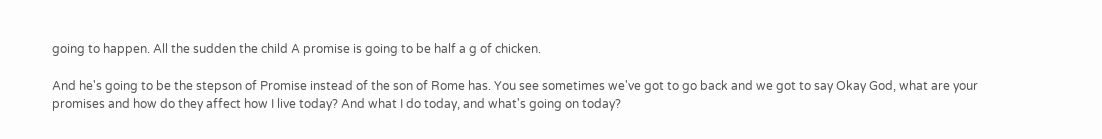going to happen. All the sudden the child A promise is going to be half a g of chicken.

And he's going to be the stepson of Promise instead of the son of Rome has. You see sometimes we've got to go back and we got to say Okay God, what are your promises and how do they affect how I live today? And what I do today, and what's going on today?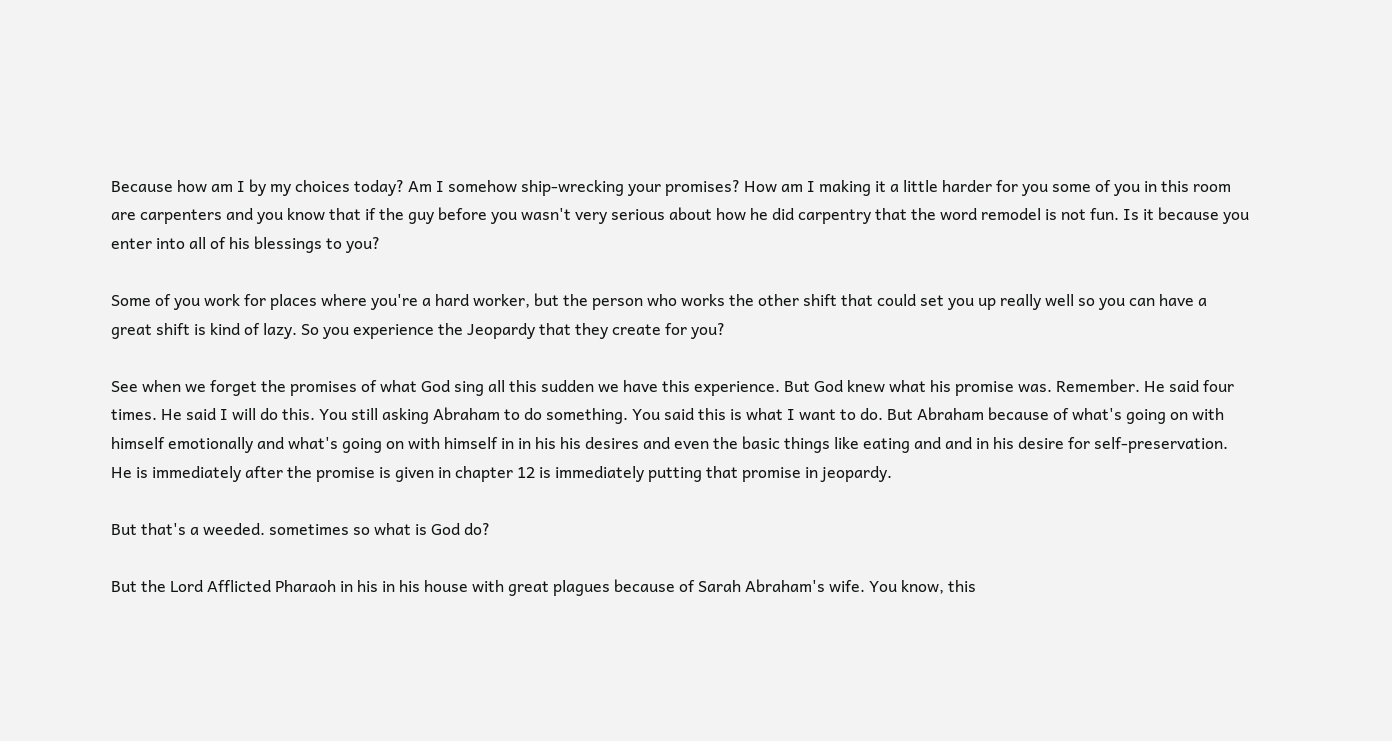Because how am I by my choices today? Am I somehow ship-wrecking your promises? How am I making it a little harder for you some of you in this room are carpenters and you know that if the guy before you wasn't very serious about how he did carpentry that the word remodel is not fun. Is it because you enter into all of his blessings to you?

Some of you work for places where you're a hard worker, but the person who works the other shift that could set you up really well so you can have a great shift is kind of lazy. So you experience the Jeopardy that they create for you?

See when we forget the promises of what God sing all this sudden we have this experience. But God knew what his promise was. Remember. He said four times. He said I will do this. You still asking Abraham to do something. You said this is what I want to do. But Abraham because of what's going on with himself emotionally and what's going on with himself in in his his desires and even the basic things like eating and and in his desire for self-preservation. He is immediately after the promise is given in chapter 12 is immediately putting that promise in jeopardy.

But that's a weeded. sometimes so what is God do?

But the Lord Afflicted Pharaoh in his in his house with great plagues because of Sarah Abraham's wife. You know, this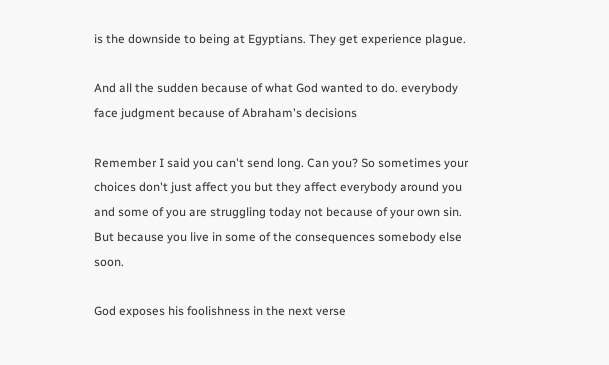is the downside to being at Egyptians. They get experience plague.

And all the sudden because of what God wanted to do. everybody face judgment because of Abraham's decisions

Remember I said you can't send long. Can you? So sometimes your choices don't just affect you but they affect everybody around you and some of you are struggling today not because of your own sin. But because you live in some of the consequences somebody else soon.

God exposes his foolishness in the next verse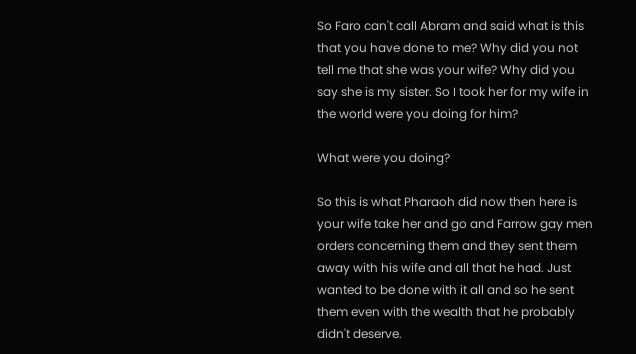So Faro can't call Abram and said what is this that you have done to me? Why did you not tell me that she was your wife? Why did you say she is my sister. So I took her for my wife in the world were you doing for him?

What were you doing?

So this is what Pharaoh did now then here is your wife take her and go and Farrow gay men orders concerning them and they sent them away with his wife and all that he had. Just wanted to be done with it all and so he sent them even with the wealth that he probably didn't deserve.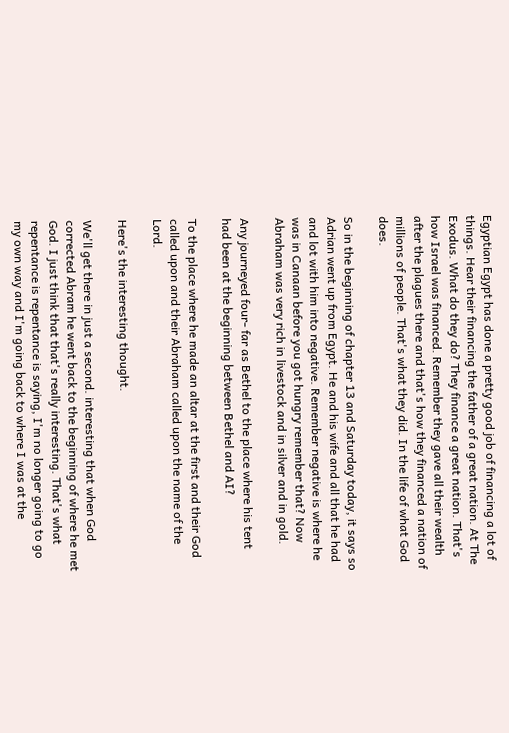Egyptian Egypt has done a pretty good job of financing a lot of things. Hear their financing the father of a great nation. At The Exodus. What do they do? They finance a great nation. That's how Israel was financed. Remember they gave all their wealth after the plagues there and that's how they financed a nation of millions of people. That's what they did. In the life of what God does.

So in the beginning of chapter 13 and Saturday today, it says so Adrian went up from Egypt. He and his wife and all that he had and lot with him into negative. Remember negative is where he was in Canaan before you got hungry remember that? Now Abraham was very rich in livestock and in silver and in gold.

Any journeyed four- far as Bethel to the place where his tent had been at the beginning between Bethel and AI?

To the place where he made an altar at the first and their God called upon and their Abraham called upon the name of the Lord.

Here's the interesting thought.

We'll get there in just a second. interesting that when God corrected Abram he went back to the beginning of where he met God. I just think that that's really interesting. That's what repentance is repentance is saying, I'm no longer going to go my own way and I'm going back to where I was at the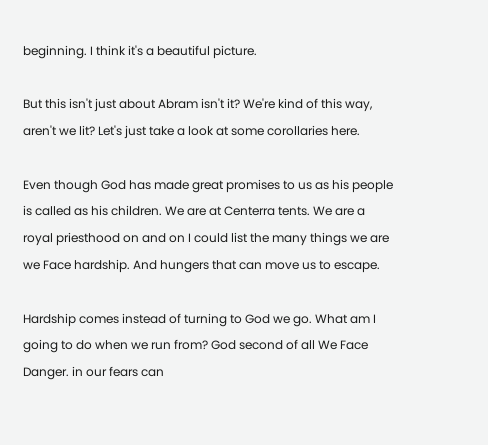beginning. I think it's a beautiful picture.

But this isn't just about Abram isn't it? We're kind of this way, aren't we lit? Let's just take a look at some corollaries here.

Even though God has made great promises to us as his people is called as his children. We are at Centerra tents. We are a royal priesthood on and on I could list the many things we are we Face hardship. And hungers that can move us to escape.

Hardship comes instead of turning to God we go. What am I going to do when we run from? God second of all We Face Danger. in our fears can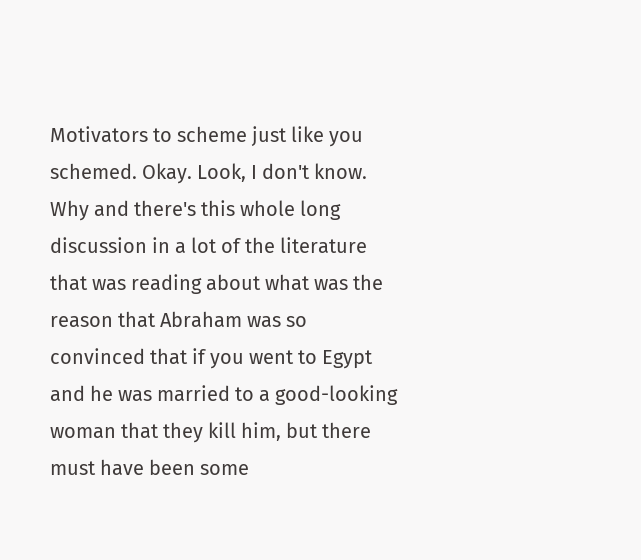Motivators to scheme just like you schemed. Okay. Look, I don't know. Why and there's this whole long discussion in a lot of the literature that was reading about what was the reason that Abraham was so convinced that if you went to Egypt and he was married to a good-looking woman that they kill him, but there must have been some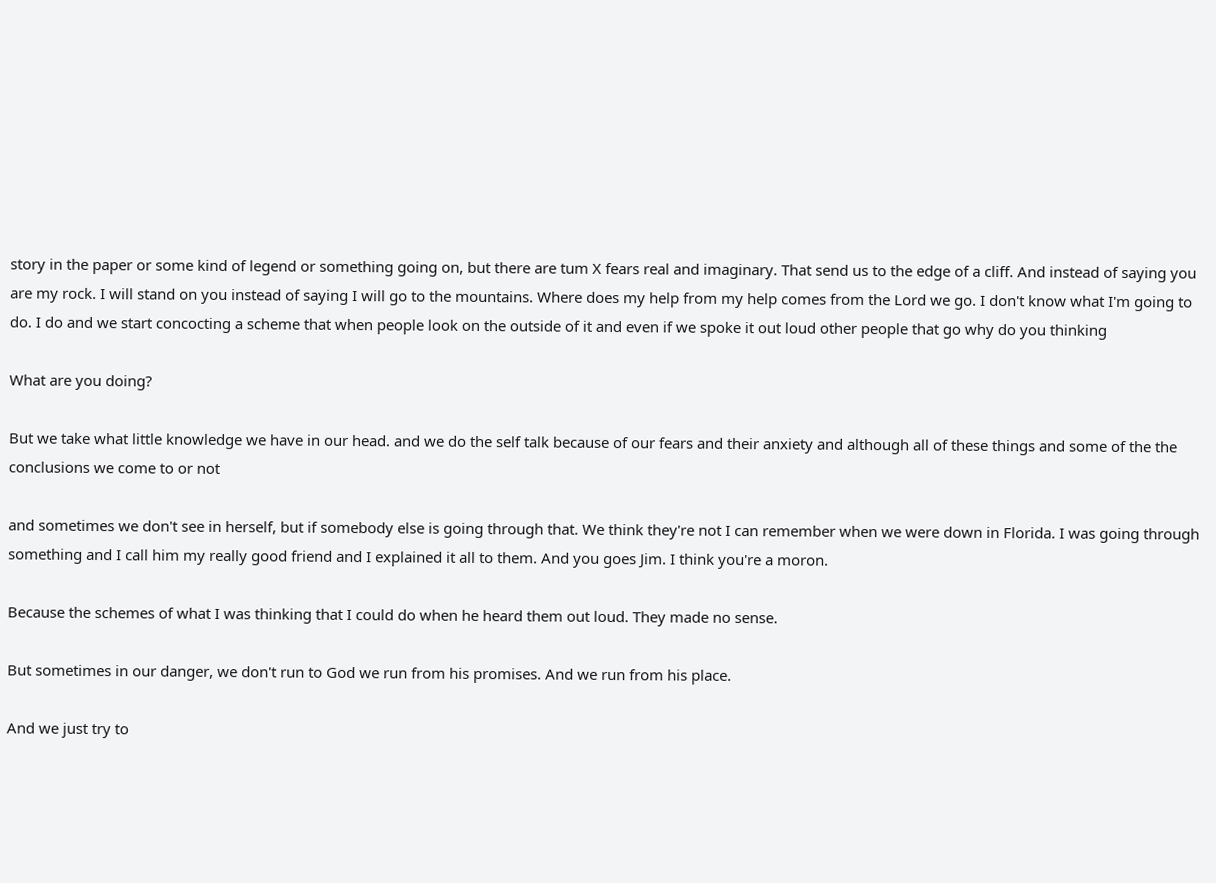story in the paper or some kind of legend or something going on, but there are tum X fears real and imaginary. That send us to the edge of a cliff. And instead of saying you are my rock. I will stand on you instead of saying I will go to the mountains. Where does my help from my help comes from the Lord we go. I don't know what I'm going to do. I do and we start concocting a scheme that when people look on the outside of it and even if we spoke it out loud other people that go why do you thinking

What are you doing?

But we take what little knowledge we have in our head. and we do the self talk because of our fears and their anxiety and although all of these things and some of the the conclusions we come to or not

and sometimes we don't see in herself, but if somebody else is going through that. We think they're not I can remember when we were down in Florida. I was going through something and I call him my really good friend and I explained it all to them. And you goes Jim. I think you're a moron.

Because the schemes of what I was thinking that I could do when he heard them out loud. They made no sense.

But sometimes in our danger, we don't run to God we run from his promises. And we run from his place.

And we just try to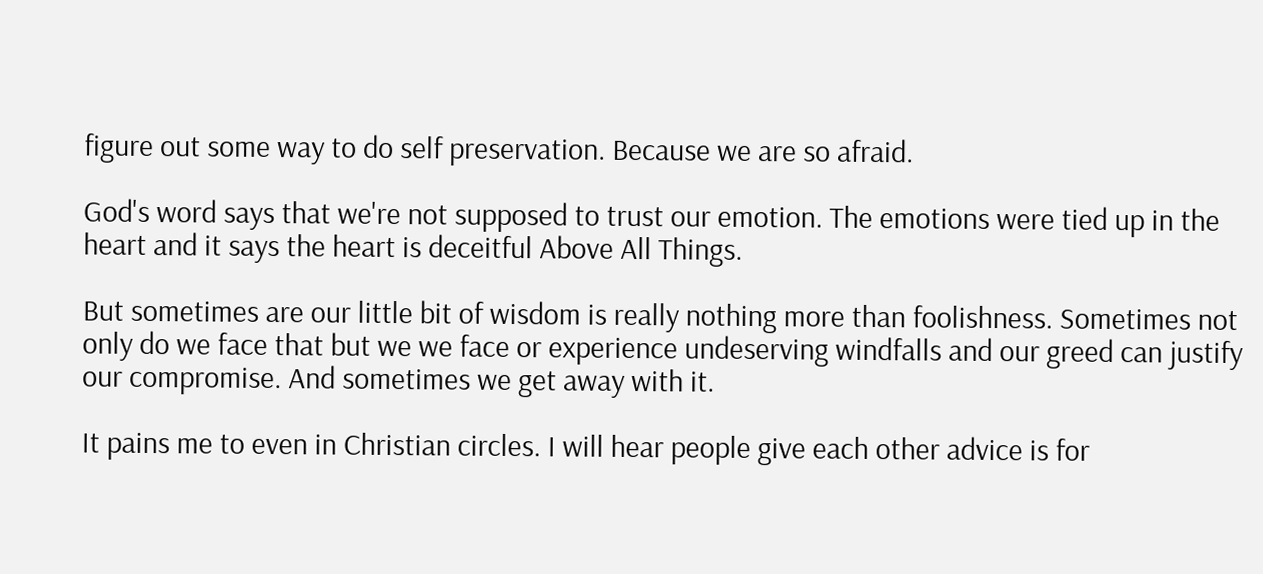figure out some way to do self preservation. Because we are so afraid.

God's word says that we're not supposed to trust our emotion. The emotions were tied up in the heart and it says the heart is deceitful Above All Things.

But sometimes are our little bit of wisdom is really nothing more than foolishness. Sometimes not only do we face that but we we face or experience undeserving windfalls and our greed can justify our compromise. And sometimes we get away with it.

It pains me to even in Christian circles. I will hear people give each other advice is for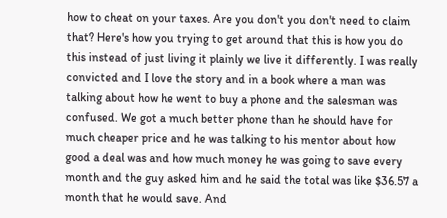how to cheat on your taxes. Are you don't you don't need to claim that? Here's how you trying to get around that this is how you do this instead of just living it plainly we live it differently. I was really convicted and I love the story and in a book where a man was talking about how he went to buy a phone and the salesman was confused. We got a much better phone than he should have for much cheaper price and he was talking to his mentor about how good a deal was and how much money he was going to save every month and the guy asked him and he said the total was like $36.57 a month that he would save. And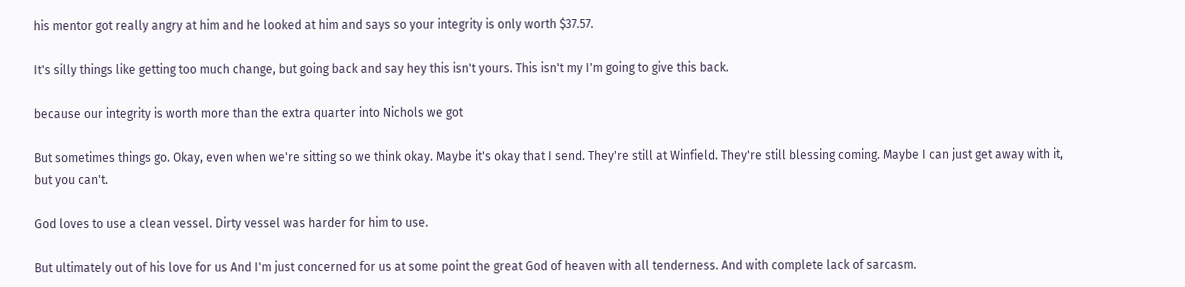his mentor got really angry at him and he looked at him and says so your integrity is only worth $37.57.

It's silly things like getting too much change, but going back and say hey this isn't yours. This isn't my I'm going to give this back.

because our integrity is worth more than the extra quarter into Nichols we got

But sometimes things go. Okay, even when we're sitting so we think okay. Maybe it's okay that I send. They're still at Winfield. They're still blessing coming. Maybe I can just get away with it, but you can't.

God loves to use a clean vessel. Dirty vessel was harder for him to use.

But ultimately out of his love for us And I'm just concerned for us at some point the great God of heaven with all tenderness. And with complete lack of sarcasm.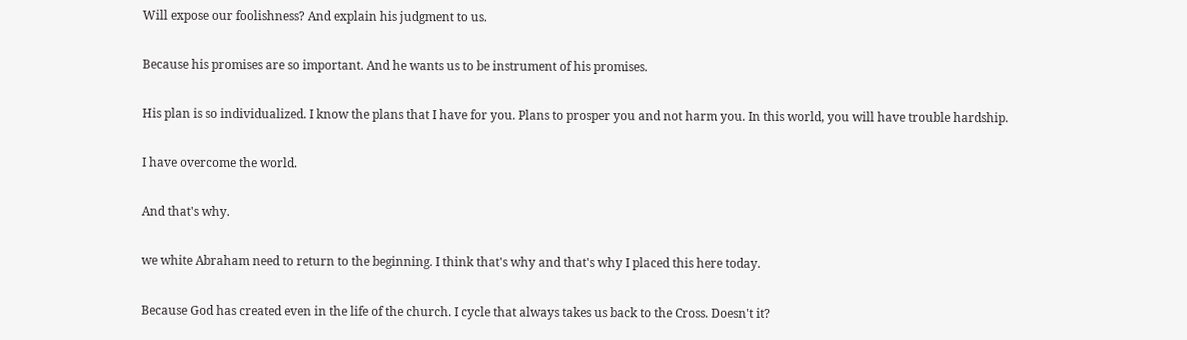Will expose our foolishness? And explain his judgment to us.

Because his promises are so important. And he wants us to be instrument of his promises.

His plan is so individualized. I know the plans that I have for you. Plans to prosper you and not harm you. In this world, you will have trouble hardship.

I have overcome the world.

And that's why.

we white Abraham need to return to the beginning. I think that's why and that's why I placed this here today.

Because God has created even in the life of the church. I cycle that always takes us back to the Cross. Doesn't it?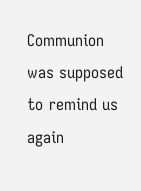Communion was supposed to remind us again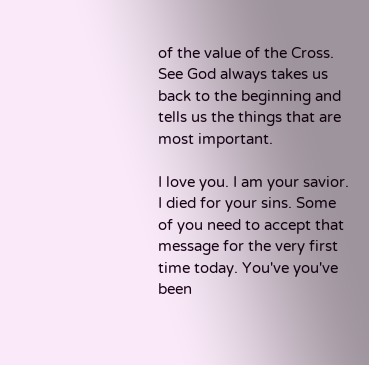of the value of the Cross. See God always takes us back to the beginning and tells us the things that are most important.

I love you. I am your savior. I died for your sins. Some of you need to accept that message for the very first time today. You've you've been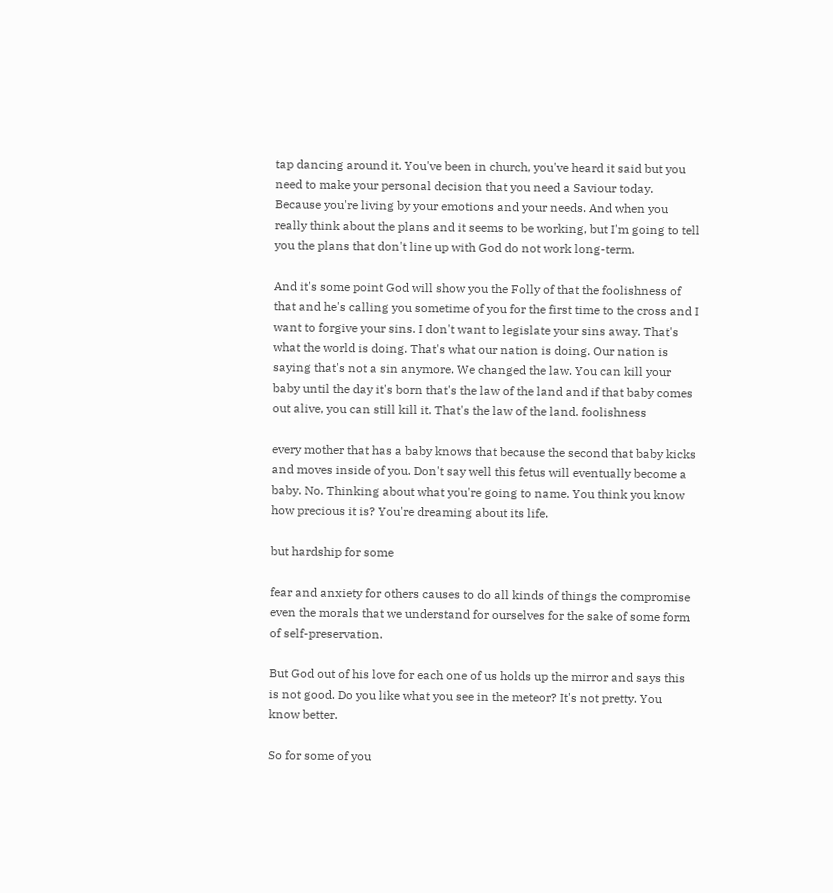tap dancing around it. You've been in church, you've heard it said but you need to make your personal decision that you need a Saviour today. Because you're living by your emotions and your needs. And when you really think about the plans and it seems to be working, but I'm going to tell you the plans that don't line up with God do not work long-term.

And it's some point God will show you the Folly of that the foolishness of that and he's calling you sometime of you for the first time to the cross and I want to forgive your sins. I don't want to legislate your sins away. That's what the world is doing. That's what our nation is doing. Our nation is saying that's not a sin anymore. We changed the law. You can kill your baby until the day it's born that's the law of the land and if that baby comes out alive, you can still kill it. That's the law of the land. foolishness

every mother that has a baby knows that because the second that baby kicks and moves inside of you. Don't say well this fetus will eventually become a baby. No. Thinking about what you're going to name. You think you know how precious it is? You're dreaming about its life.

but hardship for some

fear and anxiety for others causes to do all kinds of things the compromise even the morals that we understand for ourselves for the sake of some form of self-preservation.

But God out of his love for each one of us holds up the mirror and says this is not good. Do you like what you see in the meteor? It's not pretty. You know better.

So for some of you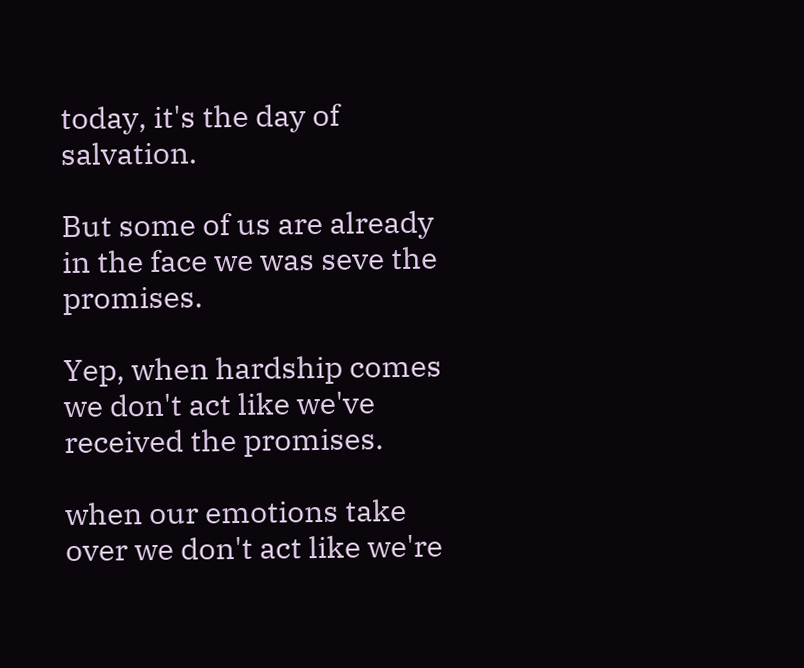today, it's the day of salvation.

But some of us are already in the face we was seve the promises.

Yep, when hardship comes we don't act like we've received the promises.

when our emotions take over we don't act like we're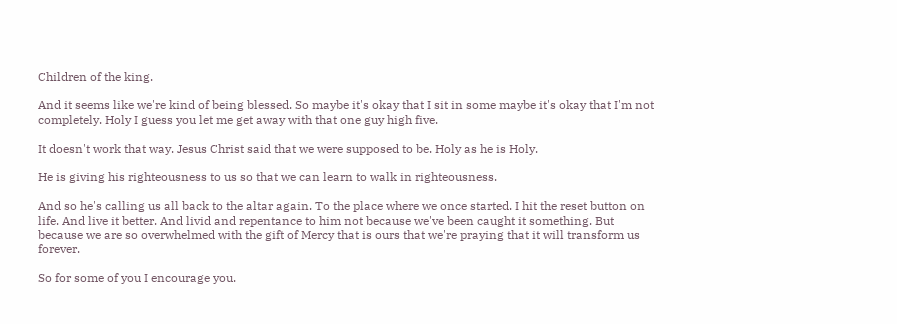Children of the king.

And it seems like we're kind of being blessed. So maybe it's okay that I sit in some maybe it's okay that I'm not completely. Holy I guess you let me get away with that one guy high five.

It doesn't work that way. Jesus Christ said that we were supposed to be. Holy as he is Holy.

He is giving his righteousness to us so that we can learn to walk in righteousness.

And so he's calling us all back to the altar again. To the place where we once started. I hit the reset button on life. And live it better. And livid and repentance to him not because we've been caught it something. But because we are so overwhelmed with the gift of Mercy that is ours that we're praying that it will transform us forever.

So for some of you I encourage you.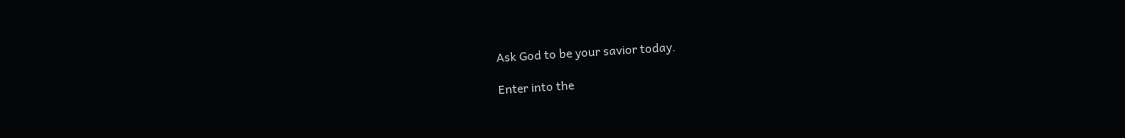Ask God to be your savior today.

Enter into the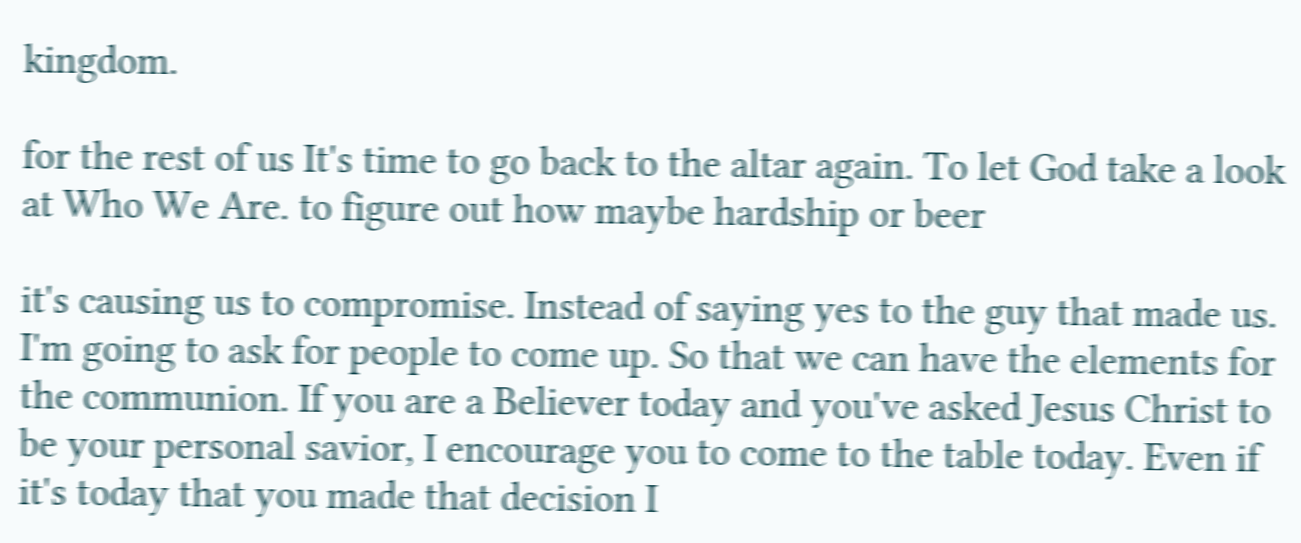kingdom.

for the rest of us It's time to go back to the altar again. To let God take a look at Who We Are. to figure out how maybe hardship or beer

it's causing us to compromise. Instead of saying yes to the guy that made us. I'm going to ask for people to come up. So that we can have the elements for the communion. If you are a Believer today and you've asked Jesus Christ to be your personal savior, I encourage you to come to the table today. Even if it's today that you made that decision I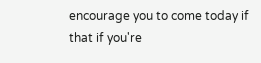encourage you to come today if that if you're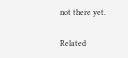not there yet.

Related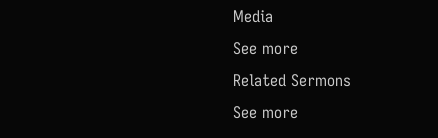Media
See more
Related Sermons
See more